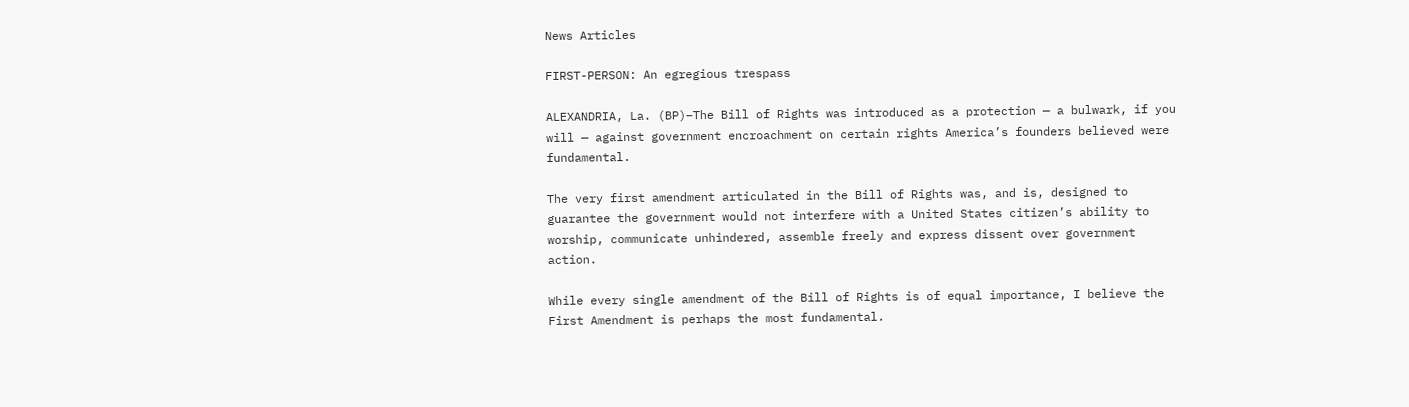News Articles

FIRST-PERSON: An egregious trespass

ALEXANDRIA, La. (BP)–The Bill of Rights was introduced as a protection — a bulwark, if you will — against government encroachment on certain rights America’s founders believed were fundamental.

The very first amendment articulated in the Bill of Rights was, and is, designed to guarantee the government would not interfere with a United States citizen’s ability to worship, communicate unhindered, assemble freely and express dissent over government action.

While every single amendment of the Bill of Rights is of equal importance, I believe the First Amendment is perhaps the most fundamental.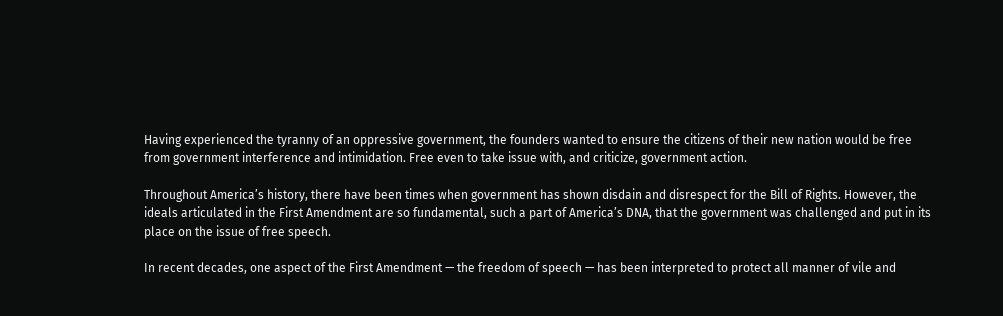Having experienced the tyranny of an oppressive government, the founders wanted to ensure the citizens of their new nation would be free from government interference and intimidation. Free even to take issue with, and criticize, government action.

Throughout America’s history, there have been times when government has shown disdain and disrespect for the Bill of Rights. However, the ideals articulated in the First Amendment are so fundamental, such a part of America’s DNA, that the government was challenged and put in its place on the issue of free speech.

In recent decades, one aspect of the First Amendment — the freedom of speech — has been interpreted to protect all manner of vile and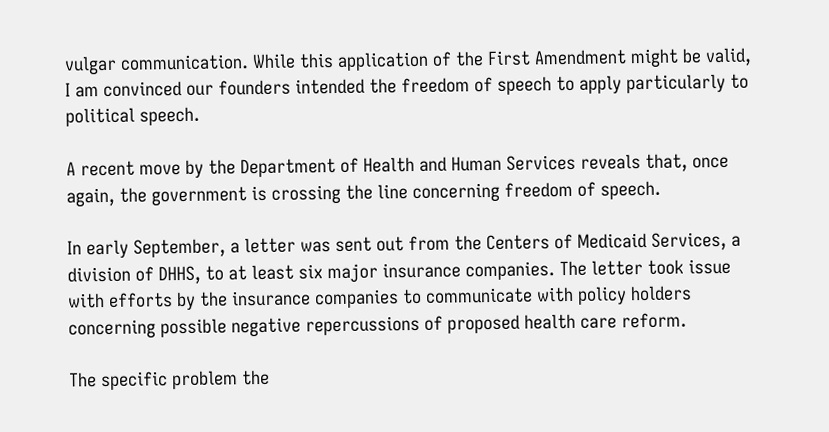vulgar communication. While this application of the First Amendment might be valid, I am convinced our founders intended the freedom of speech to apply particularly to political speech.

A recent move by the Department of Health and Human Services reveals that, once again, the government is crossing the line concerning freedom of speech.

In early September, a letter was sent out from the Centers of Medicaid Services, a division of DHHS, to at least six major insurance companies. The letter took issue with efforts by the insurance companies to communicate with policy holders concerning possible negative repercussions of proposed health care reform.

The specific problem the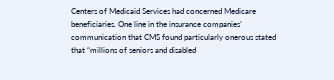Centers of Medicaid Services had concerned Medicare beneficiaries. One line in the insurance companies’ communication that CMS found particularly onerous stated that “millions of seniors and disabled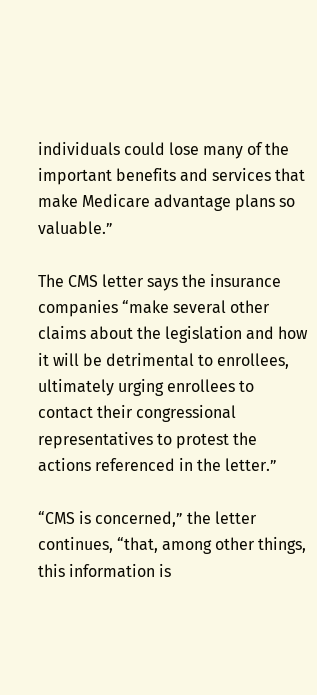individuals could lose many of the important benefits and services that make Medicare advantage plans so valuable.”

The CMS letter says the insurance companies “make several other claims about the legislation and how it will be detrimental to enrollees, ultimately urging enrollees to contact their congressional representatives to protest the actions referenced in the letter.”

“CMS is concerned,” the letter continues, “that, among other things, this information is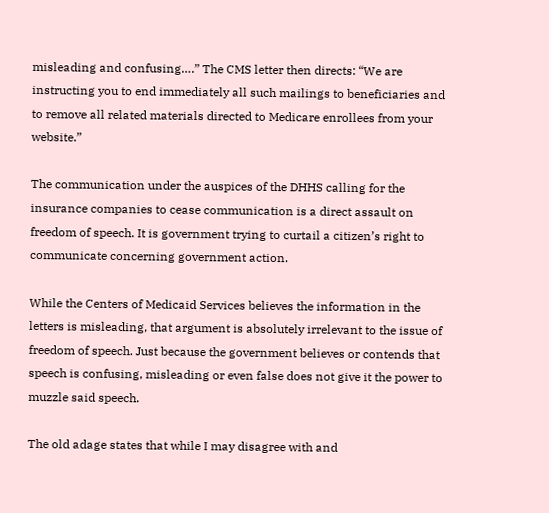misleading and confusing….” The CMS letter then directs: “We are instructing you to end immediately all such mailings to beneficiaries and to remove all related materials directed to Medicare enrollees from your website.”

The communication under the auspices of the DHHS calling for the insurance companies to cease communication is a direct assault on freedom of speech. It is government trying to curtail a citizen’s right to communicate concerning government action.

While the Centers of Medicaid Services believes the information in the letters is misleading, that argument is absolutely irrelevant to the issue of freedom of speech. Just because the government believes or contends that speech is confusing, misleading or even false does not give it the power to muzzle said speech.

The old adage states that while I may disagree with and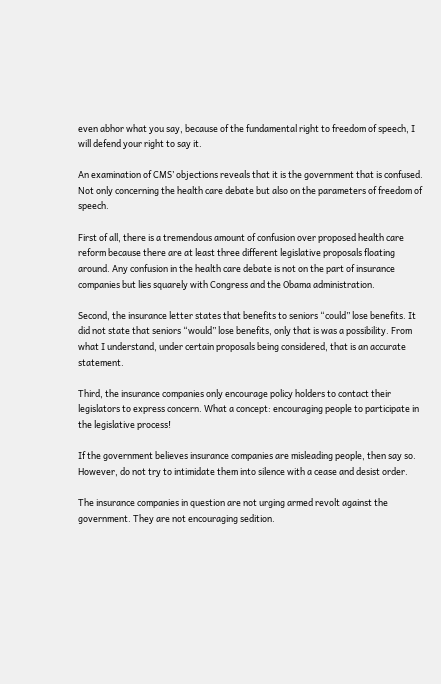even abhor what you say, because of the fundamental right to freedom of speech, I will defend your right to say it.

An examination of CMS’ objections reveals that it is the government that is confused. Not only concerning the health care debate but also on the parameters of freedom of speech.

First of all, there is a tremendous amount of confusion over proposed health care reform because there are at least three different legislative proposals floating around. Any confusion in the health care debate is not on the part of insurance companies but lies squarely with Congress and the Obama administration.

Second, the insurance letter states that benefits to seniors “could” lose benefits. It did not state that seniors “would” lose benefits, only that is was a possibility. From what I understand, under certain proposals being considered, that is an accurate statement.

Third, the insurance companies only encourage policy holders to contact their legislators to express concern. What a concept: encouraging people to participate in the legislative process!

If the government believes insurance companies are misleading people, then say so. However, do not try to intimidate them into silence with a cease and desist order.

The insurance companies in question are not urging armed revolt against the government. They are not encouraging sedition.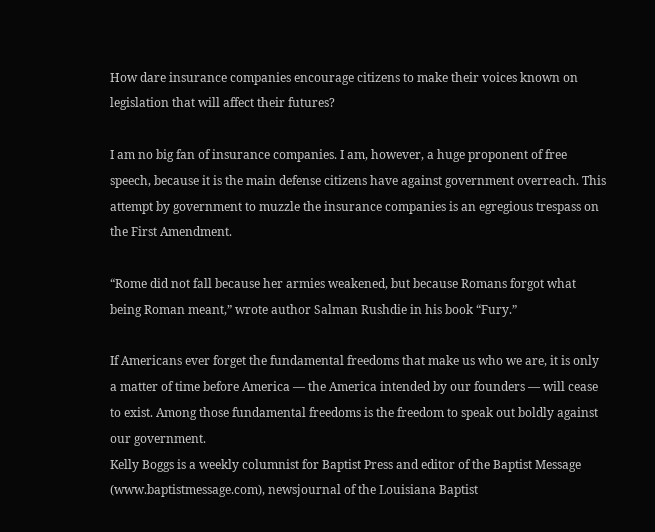How dare insurance companies encourage citizens to make their voices known on legislation that will affect their futures?

I am no big fan of insurance companies. I am, however, a huge proponent of free speech, because it is the main defense citizens have against government overreach. This attempt by government to muzzle the insurance companies is an egregious trespass on the First Amendment.

“Rome did not fall because her armies weakened, but because Romans forgot what being Roman meant,” wrote author Salman Rushdie in his book “Fury.”

If Americans ever forget the fundamental freedoms that make us who we are, it is only a matter of time before America — the America intended by our founders — will cease to exist. Among those fundamental freedoms is the freedom to speak out boldly against our government.
Kelly Boggs is a weekly columnist for Baptist Press and editor of the Baptist Message (www.baptistmessage.com), newsjournal of the Louisiana Baptist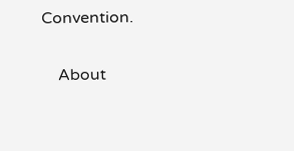Convention.

    About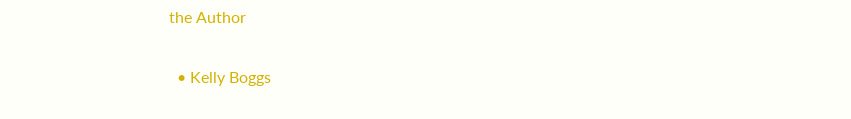the Author

  • Kelly Boggs